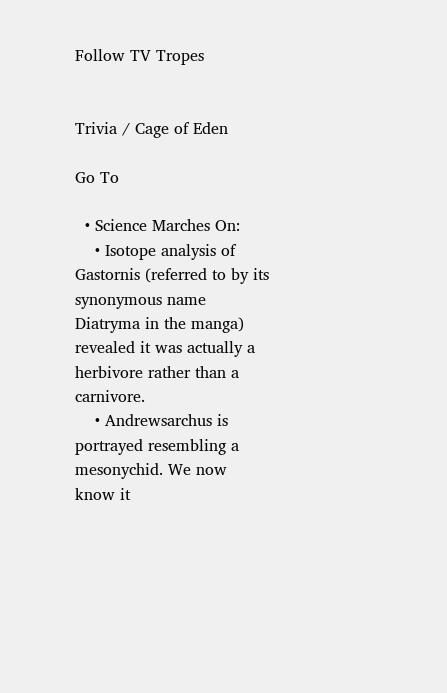Follow TV Tropes


Trivia / Cage of Eden

Go To

  • Science Marches On:
    • Isotope analysis of Gastornis (referred to by its synonymous name Diatryma in the manga) revealed it was actually a herbivore rather than a carnivore.
    • Andrewsarchus is portrayed resembling a mesonychid. We now know it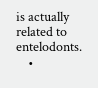is actually related to entelodonts.
    •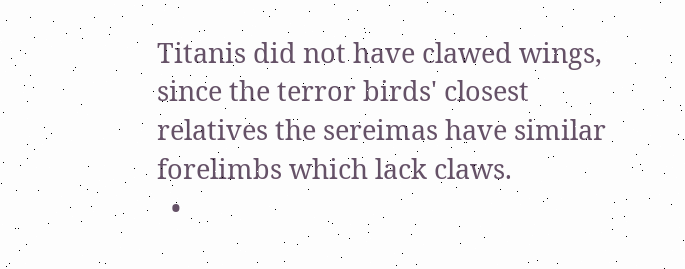Titanis did not have clawed wings, since the terror birds' closest relatives the sereimas have similar forelimbs which lack claws.
  •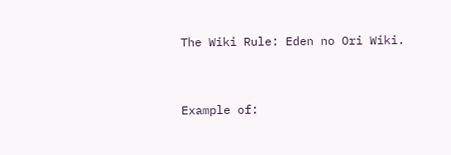The Wiki Rule: Eden no Ori Wiki.


Example of: